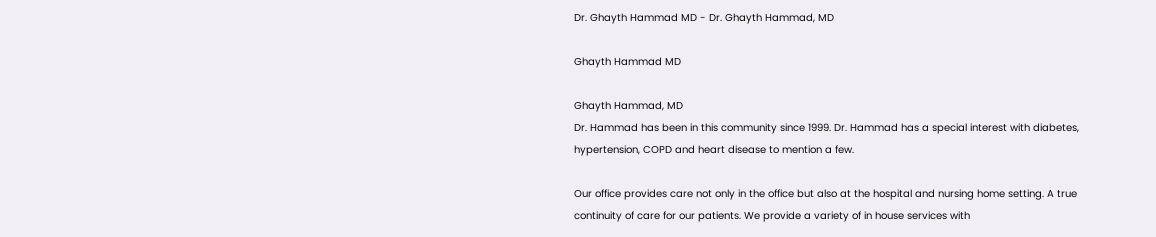Dr. Ghayth Hammad MD - Dr. Ghayth Hammad, MD

Ghayth Hammad MD

Ghayth Hammad, MD
Dr. Hammad has been in this community since 1999. Dr. Hammad has a special interest with diabetes, hypertension, COPD and heart disease to mention a few.

Our office provides care not only in the office but also at the hospital and nursing home setting. A true continuity of care for our patients. We provide a variety of in house services with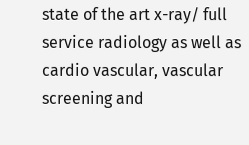state of the art x-ray/ full service radiology as well as cardio vascular, vascular screening and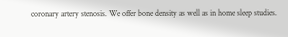coronary artery stenosis. We offer bone density as well as in home sleep studies.